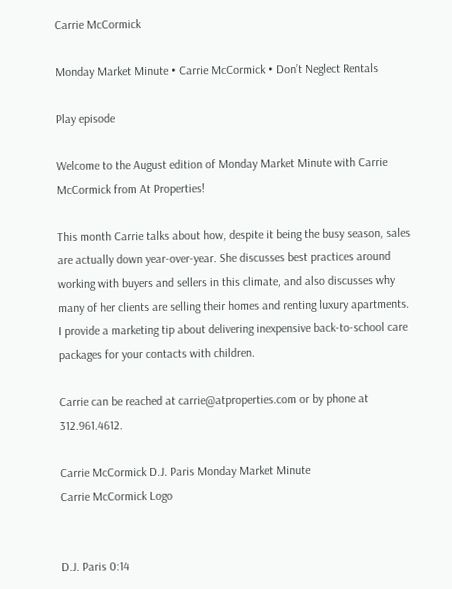Carrie McCormick

Monday Market Minute • Carrie McCormick • Don’t Neglect Rentals

Play episode

Welcome to the August edition of Monday Market Minute with Carrie McCormick from At Properties!

This month Carrie talks about how, despite it being the busy season, sales are actually down year-over-year. She discusses best practices around working with buyers and sellers in this climate, and also discusses why many of her clients are selling their homes and renting luxury apartments. I provide a marketing tip about delivering inexpensive back-to-school care packages for your contacts with children.

Carrie can be reached at carrie@atproperties.com or by phone at 312.961.4612.

Carrie McCormick D.J. Paris Monday Market Minute
Carrie McCormick Logo


D.J. Paris 0:14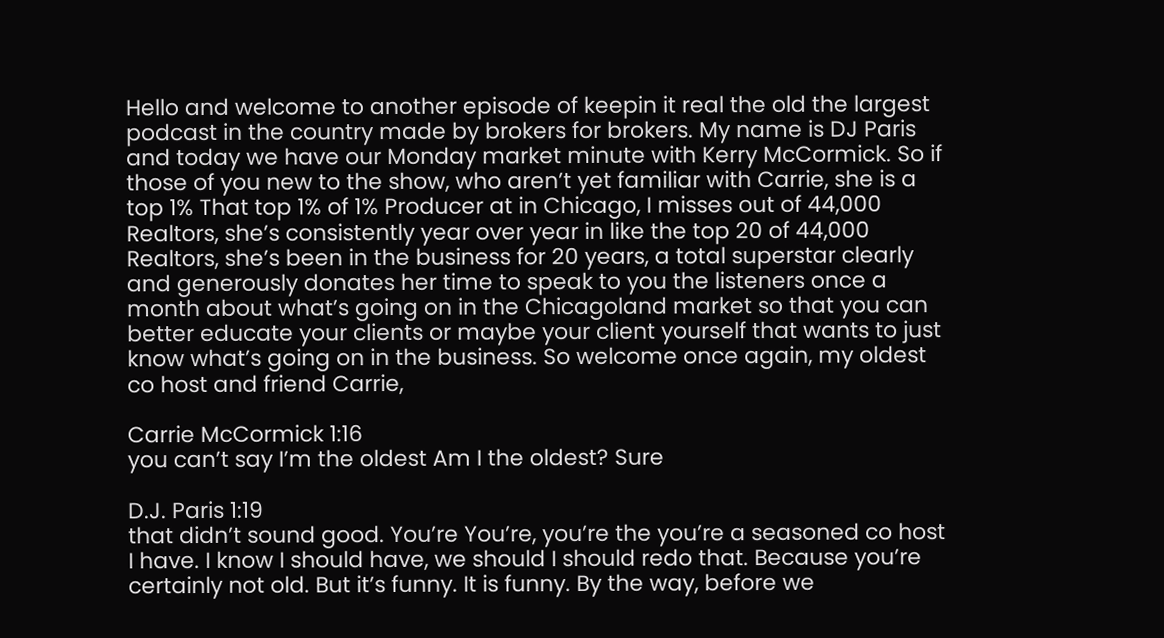Hello and welcome to another episode of keepin it real the old the largest podcast in the country made by brokers for brokers. My name is DJ Paris and today we have our Monday market minute with Kerry McCormick. So if those of you new to the show, who aren’t yet familiar with Carrie, she is a top 1% That top 1% of 1% Producer at in Chicago, I misses out of 44,000 Realtors, she’s consistently year over year in like the top 20 of 44,000 Realtors, she’s been in the business for 20 years, a total superstar clearly and generously donates her time to speak to you the listeners once a month about what’s going on in the Chicagoland market so that you can better educate your clients or maybe your client yourself that wants to just know what’s going on in the business. So welcome once again, my oldest co host and friend Carrie,

Carrie McCormick 1:16
you can’t say I’m the oldest Am I the oldest? Sure

D.J. Paris 1:19
that didn’t sound good. You’re You’re, you’re the you’re a seasoned co host I have. I know I should have, we should I should redo that. Because you’re certainly not old. But it’s funny. It is funny. By the way, before we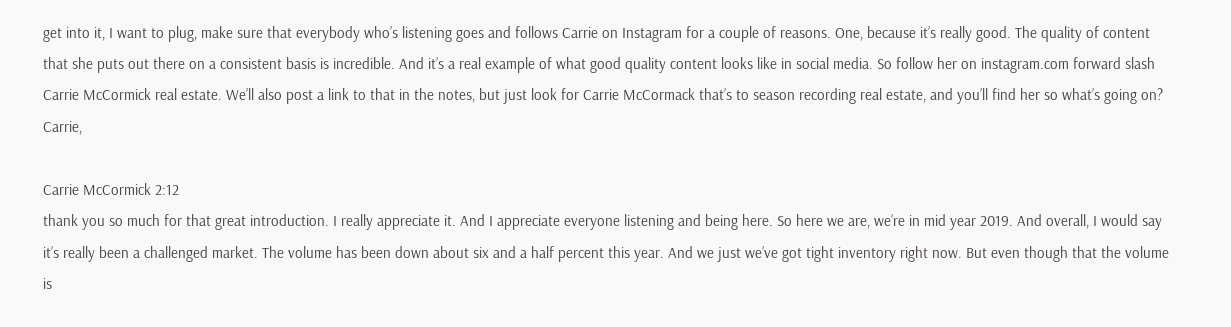get into it, I want to plug, make sure that everybody who’s listening goes and follows Carrie on Instagram for a couple of reasons. One, because it’s really good. The quality of content that she puts out there on a consistent basis is incredible. And it’s a real example of what good quality content looks like in social media. So follow her on instagram.com forward slash Carrie McCormick real estate. We’ll also post a link to that in the notes, but just look for Carrie McCormack that’s to season recording real estate, and you’ll find her so what’s going on? Carrie,

Carrie McCormick 2:12
thank you so much for that great introduction. I really appreciate it. And I appreciate everyone listening and being here. So here we are, we’re in mid year 2019. And overall, I would say it’s really been a challenged market. The volume has been down about six and a half percent this year. And we just we’ve got tight inventory right now. But even though that the volume is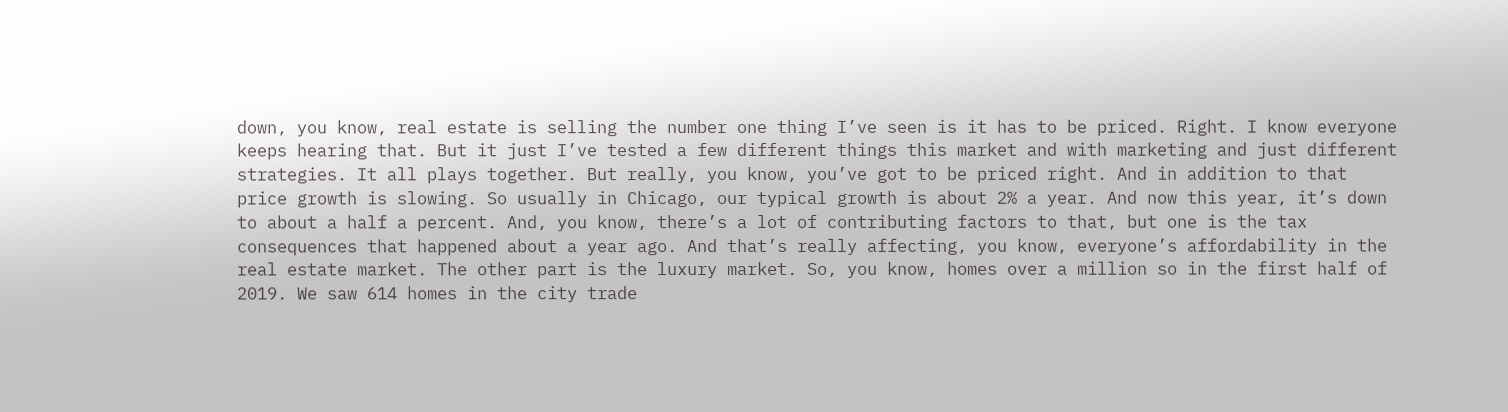down, you know, real estate is selling the number one thing I’ve seen is it has to be priced. Right. I know everyone keeps hearing that. But it just I’ve tested a few different things this market and with marketing and just different strategies. It all plays together. But really, you know, you’ve got to be priced right. And in addition to that price growth is slowing. So usually in Chicago, our typical growth is about 2% a year. And now this year, it’s down to about a half a percent. And, you know, there’s a lot of contributing factors to that, but one is the tax consequences that happened about a year ago. And that’s really affecting, you know, everyone’s affordability in the real estate market. The other part is the luxury market. So, you know, homes over a million so in the first half of 2019. We saw 614 homes in the city trade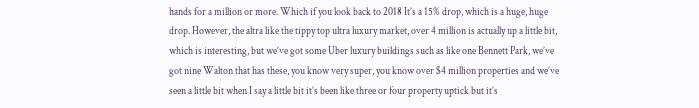hands for a million or more. Which if you look back to 2018 It’s a 15% drop, which is a huge, huge drop. However, the altra like the tippy top ultra luxury market, over 4 million is actually up a little bit, which is interesting, but we’ve got some Uber luxury buildings such as like one Bennett Park, we’ve got nine Walton that has these, you know very super, you know over $4 million properties and we’ve seen a little bit when I say a little bit it’s been like three or four property uptick but it’s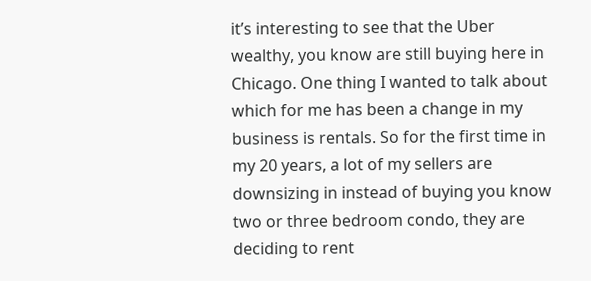it’s interesting to see that the Uber wealthy, you know are still buying here in Chicago. One thing I wanted to talk about which for me has been a change in my business is rentals. So for the first time in my 20 years, a lot of my sellers are downsizing in instead of buying you know two or three bedroom condo, they are deciding to rent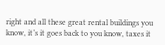right and all these great rental buildings you know, it’s it goes back to you know, taxes it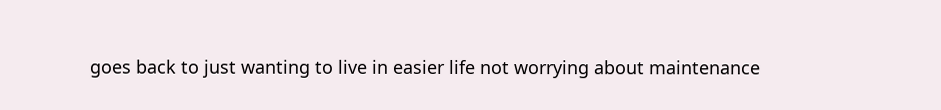goes back to just wanting to live in easier life not worrying about maintenance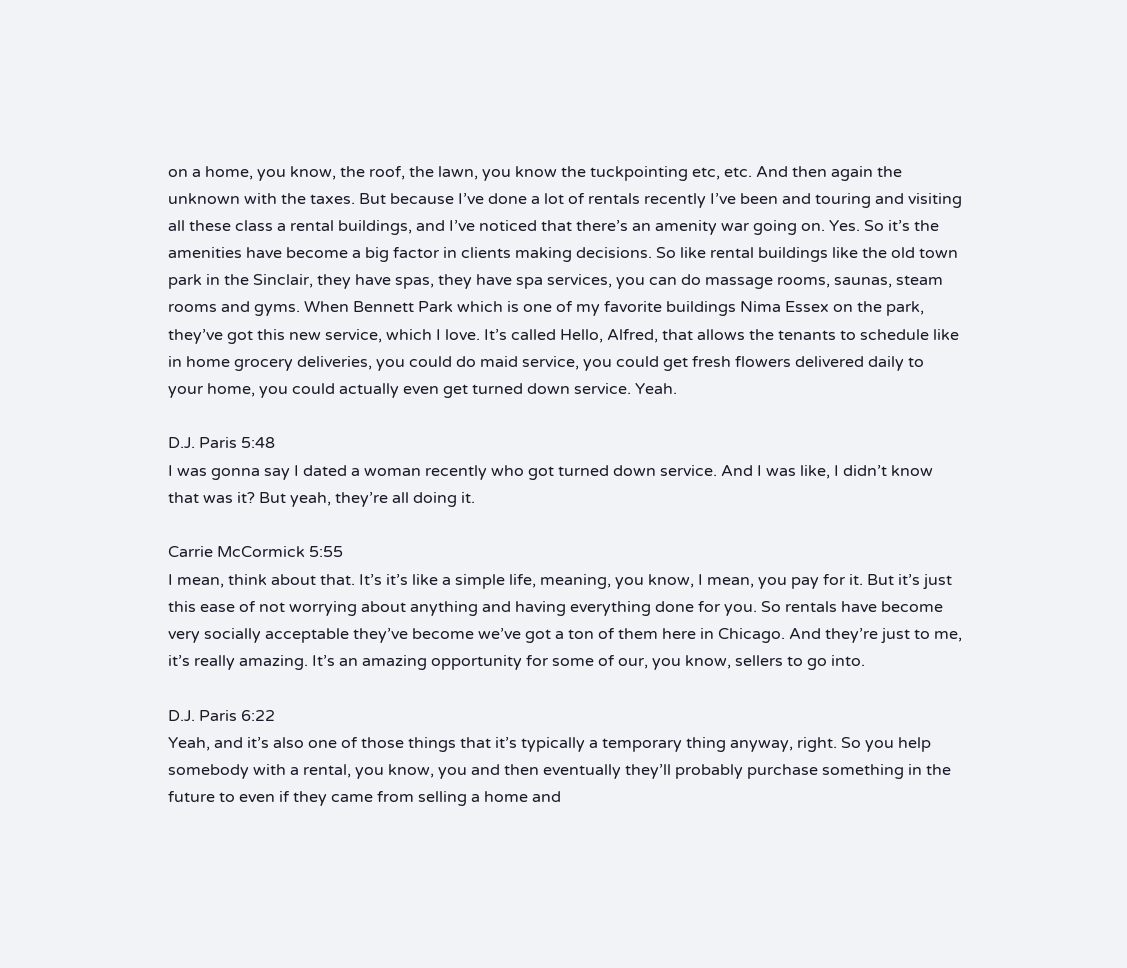on a home, you know, the roof, the lawn, you know the tuckpointing etc, etc. And then again the unknown with the taxes. But because I’ve done a lot of rentals recently I’ve been and touring and visiting all these class a rental buildings, and I’ve noticed that there’s an amenity war going on. Yes. So it’s the amenities have become a big factor in clients making decisions. So like rental buildings like the old town park in the Sinclair, they have spas, they have spa services, you can do massage rooms, saunas, steam rooms and gyms. When Bennett Park which is one of my favorite buildings Nima Essex on the park, they’ve got this new service, which I love. It’s called Hello, Alfred, that allows the tenants to schedule like in home grocery deliveries, you could do maid service, you could get fresh flowers delivered daily to your home, you could actually even get turned down service. Yeah.

D.J. Paris 5:48
I was gonna say I dated a woman recently who got turned down service. And I was like, I didn’t know that was it? But yeah, they’re all doing it.

Carrie McCormick 5:55
I mean, think about that. It’s it’s like a simple life, meaning, you know, I mean, you pay for it. But it’s just this ease of not worrying about anything and having everything done for you. So rentals have become very socially acceptable they’ve become we’ve got a ton of them here in Chicago. And they’re just to me, it’s really amazing. It’s an amazing opportunity for some of our, you know, sellers to go into.

D.J. Paris 6:22
Yeah, and it’s also one of those things that it’s typically a temporary thing anyway, right. So you help somebody with a rental, you know, you and then eventually they’ll probably purchase something in the future to even if they came from selling a home and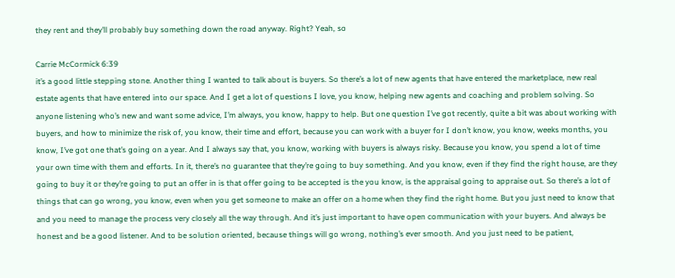they rent and they’ll probably buy something down the road anyway. Right? Yeah, so

Carrie McCormick 6:39
it’s a good little stepping stone. Another thing I wanted to talk about is buyers. So there’s a lot of new agents that have entered the marketplace, new real estate agents that have entered into our space. And I get a lot of questions I love, you know, helping new agents and coaching and problem solving. So anyone listening who’s new and want some advice, I’m always, you know, happy to help. But one question I’ve got recently, quite a bit was about working with buyers, and how to minimize the risk of, you know, their time and effort, because you can work with a buyer for I don’t know, you know, weeks months, you know, I’ve got one that’s going on a year. And I always say that, you know, working with buyers is always risky. Because you know, you spend a lot of time your own time with them and efforts. In it, there’s no guarantee that they’re going to buy something. And you know, even if they find the right house, are they going to buy it or they’re going to put an offer in is that offer going to be accepted is the you know, is the appraisal going to appraise out. So there’s a lot of things that can go wrong, you know, even when you get someone to make an offer on a home when they find the right home. But you just need to know that and you need to manage the process very closely all the way through. And it’s just important to have open communication with your buyers. And always be honest and be a good listener. And to be solution oriented, because things will go wrong, nothing’s ever smooth. And you just need to be patient,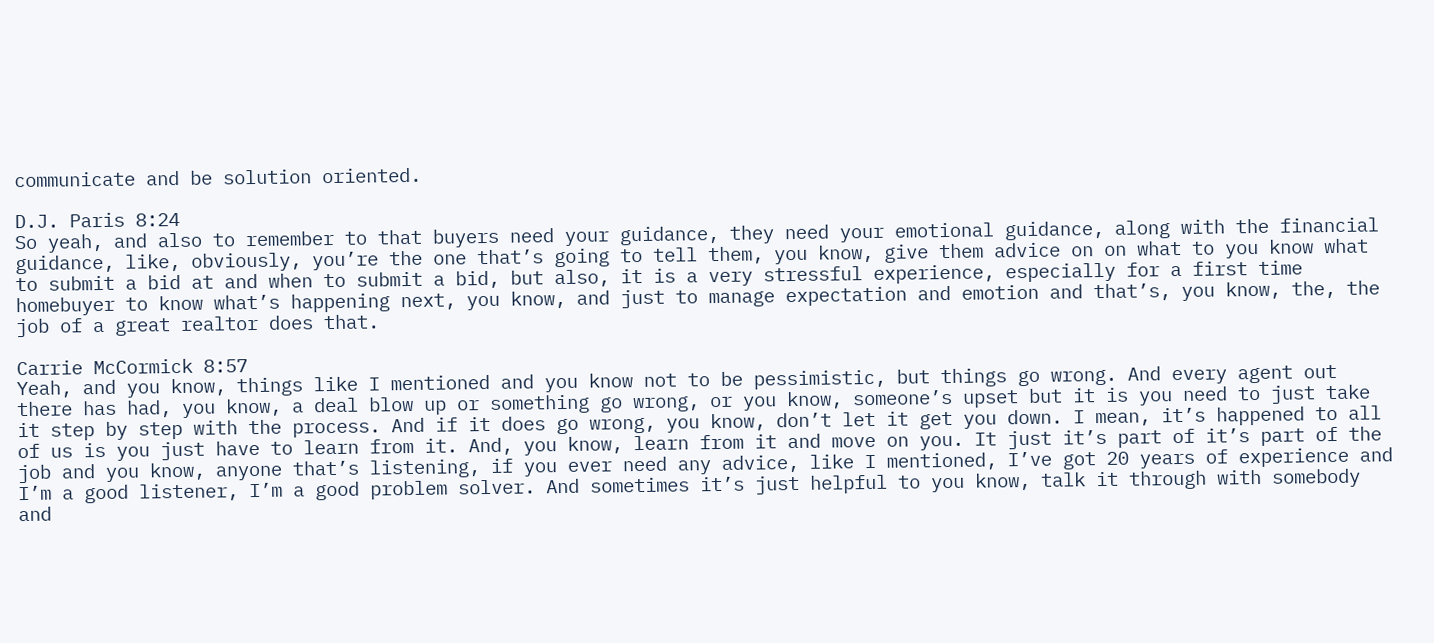communicate and be solution oriented.

D.J. Paris 8:24
So yeah, and also to remember to that buyers need your guidance, they need your emotional guidance, along with the financial guidance, like, obviously, you’re the one that’s going to tell them, you know, give them advice on on what to you know what to submit a bid at and when to submit a bid, but also, it is a very stressful experience, especially for a first time homebuyer to know what’s happening next, you know, and just to manage expectation and emotion and that’s, you know, the, the job of a great realtor does that.

Carrie McCormick 8:57
Yeah, and you know, things like I mentioned and you know not to be pessimistic, but things go wrong. And every agent out there has had, you know, a deal blow up or something go wrong, or you know, someone’s upset but it is you need to just take it step by step with the process. And if it does go wrong, you know, don’t let it get you down. I mean, it’s happened to all of us is you just have to learn from it. And, you know, learn from it and move on you. It just it’s part of it’s part of the job and you know, anyone that’s listening, if you ever need any advice, like I mentioned, I’ve got 20 years of experience and I’m a good listener, I’m a good problem solver. And sometimes it’s just helpful to you know, talk it through with somebody and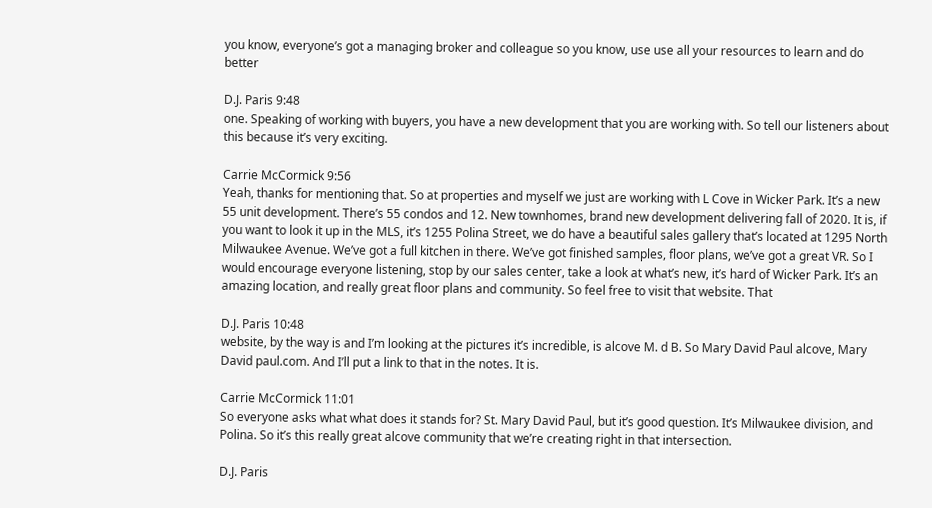you know, everyone’s got a managing broker and colleague so you know, use use all your resources to learn and do better

D.J. Paris 9:48
one. Speaking of working with buyers, you have a new development that you are working with. So tell our listeners about this because it’s very exciting.

Carrie McCormick 9:56
Yeah, thanks for mentioning that. So at properties and myself we just are working with L Cove in Wicker Park. It’s a new 55 unit development. There’s 55 condos and 12. New townhomes, brand new development delivering fall of 2020. It is, if you want to look it up in the MLS, it’s 1255 Polina Street, we do have a beautiful sales gallery that’s located at 1295 North Milwaukee Avenue. We’ve got a full kitchen in there. We’ve got finished samples, floor plans, we’ve got a great VR. So I would encourage everyone listening, stop by our sales center, take a look at what’s new, it’s hard of Wicker Park. It’s an amazing location, and really great floor plans and community. So feel free to visit that website. That

D.J. Paris 10:48
website, by the way is and I’m looking at the pictures it’s incredible, is alcove M. d B. So Mary David Paul alcove, Mary David paul.com. And I’ll put a link to that in the notes. It is.

Carrie McCormick 11:01
So everyone asks what what does it stands for? St. Mary David Paul, but it’s good question. It’s Milwaukee division, and Polina. So it’s this really great alcove community that we’re creating right in that intersection.

D.J. Paris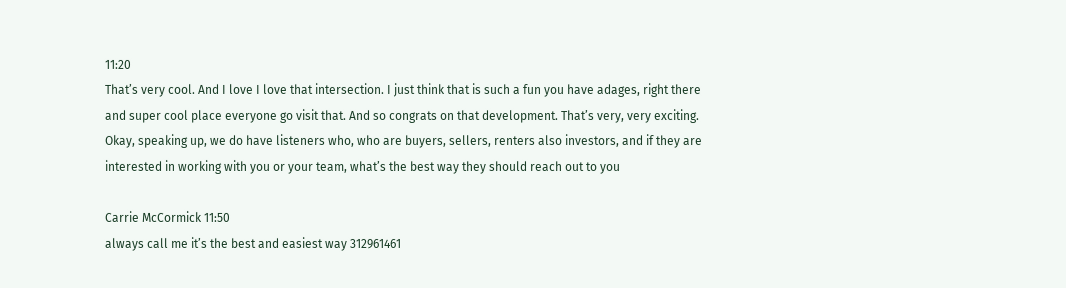11:20
That’s very cool. And I love I love that intersection. I just think that is such a fun you have adages, right there and super cool place everyone go visit that. And so congrats on that development. That’s very, very exciting. Okay, speaking up, we do have listeners who, who are buyers, sellers, renters also investors, and if they are interested in working with you or your team, what’s the best way they should reach out to you

Carrie McCormick 11:50
always call me it’s the best and easiest way 312961461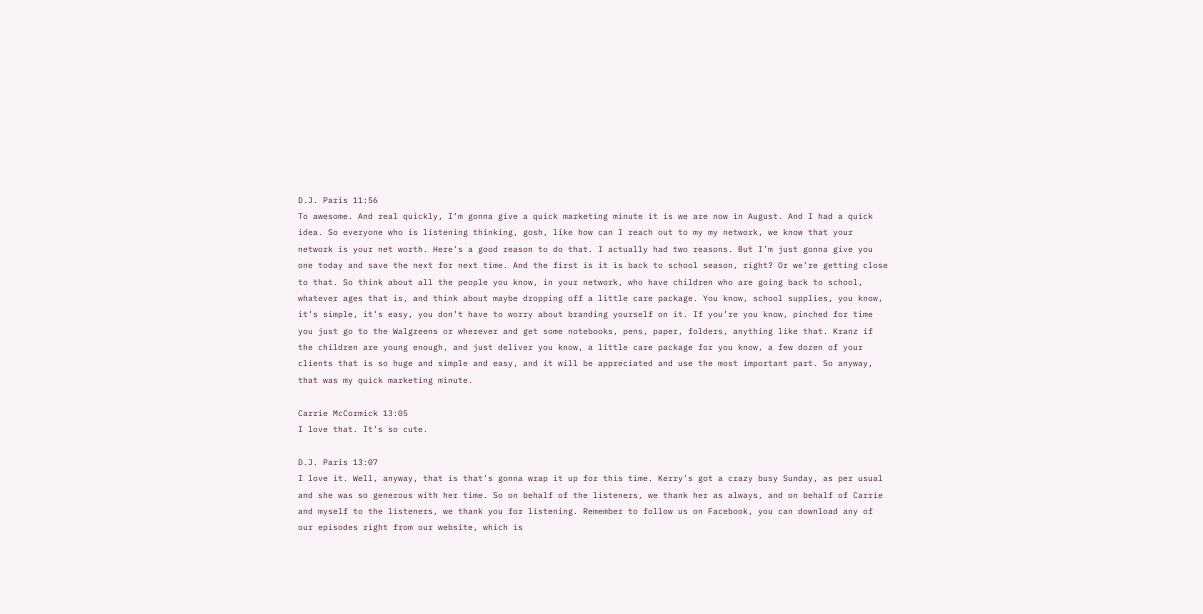D.J. Paris 11:56
To awesome. And real quickly, I’m gonna give a quick marketing minute it is we are now in August. And I had a quick idea. So everyone who is listening thinking, gosh, like how can I reach out to my my network, we know that your network is your net worth. Here’s a good reason to do that. I actually had two reasons. But I’m just gonna give you one today and save the next for next time. And the first is it is back to school season, right? Or we’re getting close to that. So think about all the people you know, in your network, who have children who are going back to school, whatever ages that is, and think about maybe dropping off a little care package. You know, school supplies, you know, it’s simple, it’s easy, you don’t have to worry about branding yourself on it. If you’re you know, pinched for time you just go to the Walgreens or wherever and get some notebooks, pens, paper, folders, anything like that. Kranz if the children are young enough, and just deliver you know, a little care package for you know, a few dozen of your clients that is so huge and simple and easy, and it will be appreciated and use the most important part. So anyway, that was my quick marketing minute.

Carrie McCormick 13:05
I love that. It’s so cute.

D.J. Paris 13:07
I love it. Well, anyway, that is that’s gonna wrap it up for this time. Kerry’s got a crazy busy Sunday, as per usual and she was so generous with her time. So on behalf of the listeners, we thank her as always, and on behalf of Carrie and myself to the listeners, we thank you for listening. Remember to follow us on Facebook, you can download any of our episodes right from our website, which is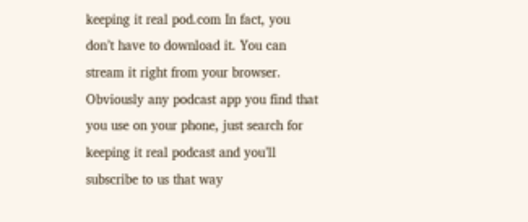keeping it real pod.com In fact, you don’t have to download it. You can stream it right from your browser. Obviously any podcast app you find that you use on your phone, just search for keeping it real podcast and you’ll subscribe to us that way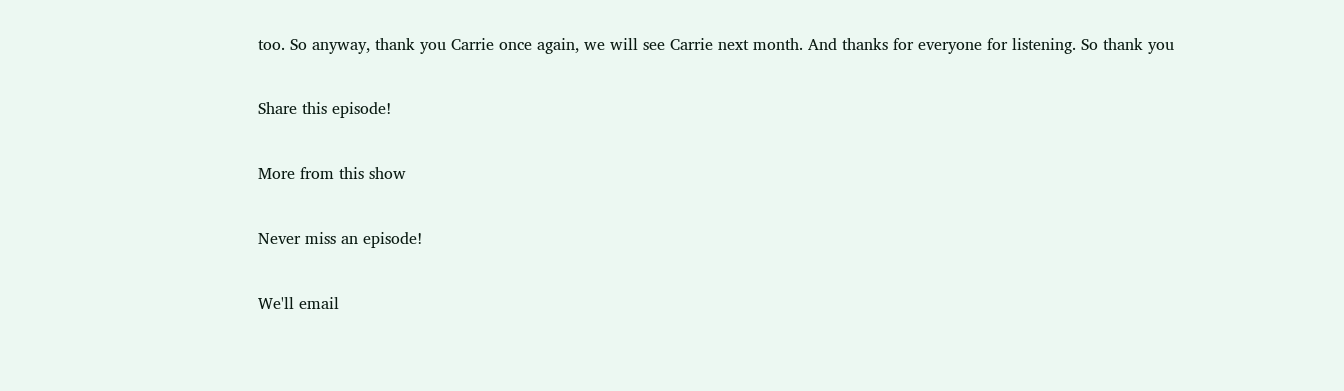too. So anyway, thank you Carrie once again, we will see Carrie next month. And thanks for everyone for listening. So thank you

Share this episode!

More from this show

Never miss an episode!

We'll email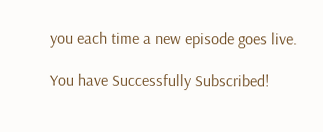you each time a new episode goes live.

You have Successfully Subscribed!